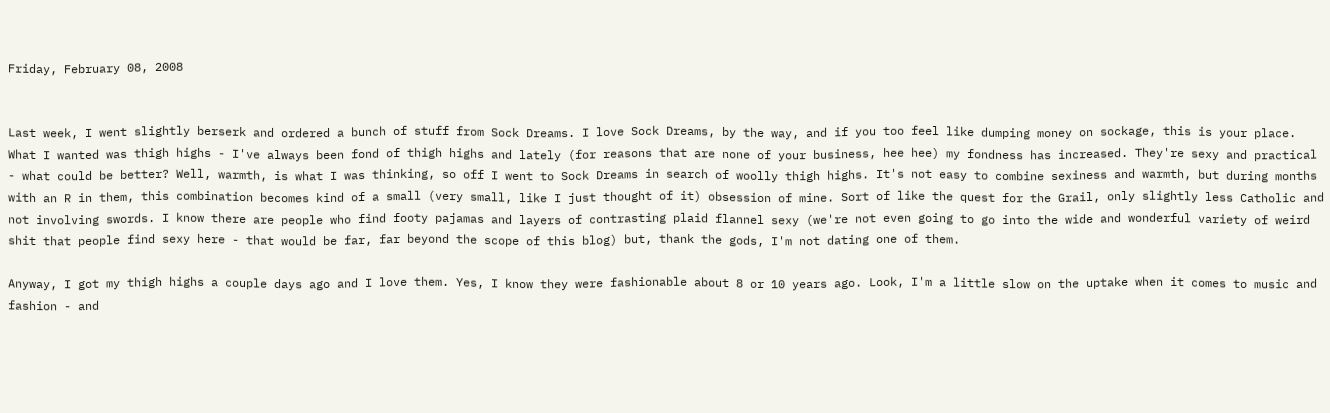Friday, February 08, 2008


Last week, I went slightly berserk and ordered a bunch of stuff from Sock Dreams. I love Sock Dreams, by the way, and if you too feel like dumping money on sockage, this is your place. What I wanted was thigh highs - I've always been fond of thigh highs and lately (for reasons that are none of your business, hee hee) my fondness has increased. They're sexy and practical - what could be better? Well, warmth, is what I was thinking, so off I went to Sock Dreams in search of woolly thigh highs. It's not easy to combine sexiness and warmth, but during months with an R in them, this combination becomes kind of a small (very small, like I just thought of it) obsession of mine. Sort of like the quest for the Grail, only slightly less Catholic and not involving swords. I know there are people who find footy pajamas and layers of contrasting plaid flannel sexy (we're not even going to go into the wide and wonderful variety of weird shit that people find sexy here - that would be far, far beyond the scope of this blog) but, thank the gods, I'm not dating one of them.

Anyway, I got my thigh highs a couple days ago and I love them. Yes, I know they were fashionable about 8 or 10 years ago. Look, I'm a little slow on the uptake when it comes to music and fashion - and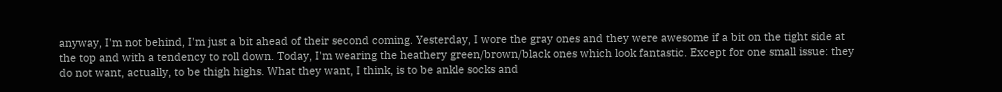anyway, I'm not behind, I'm just a bit ahead of their second coming. Yesterday, I wore the gray ones and they were awesome if a bit on the tight side at the top and with a tendency to roll down. Today, I'm wearing the heathery green/brown/black ones which look fantastic. Except for one small issue: they do not want, actually, to be thigh highs. What they want, I think, is to be ankle socks and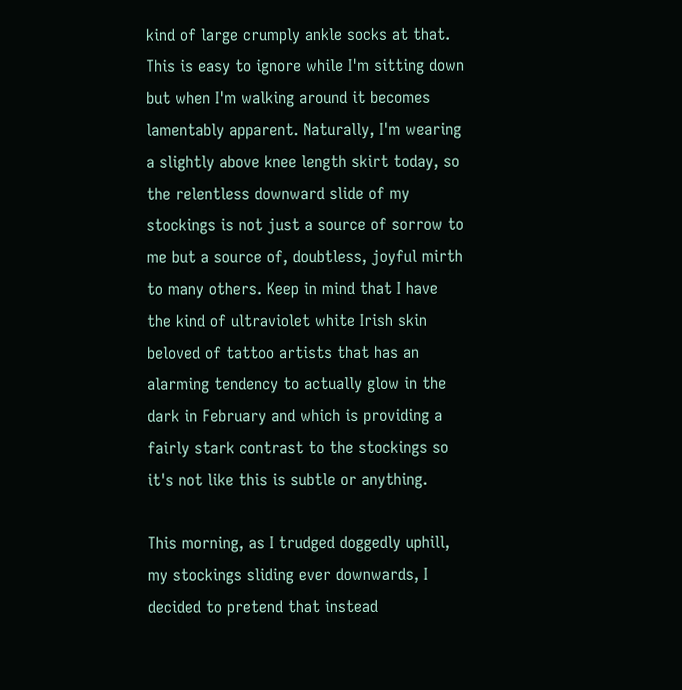kind of large crumply ankle socks at that. This is easy to ignore while I'm sitting down but when I'm walking around it becomes lamentably apparent. Naturally, I'm wearing a slightly above knee length skirt today, so the relentless downward slide of my stockings is not just a source of sorrow to me but a source of, doubtless, joyful mirth to many others. Keep in mind that I have the kind of ultraviolet white Irish skin beloved of tattoo artists that has an alarming tendency to actually glow in the dark in February and which is providing a fairly stark contrast to the stockings so it's not like this is subtle or anything.

This morning, as I trudged doggedly uphill, my stockings sliding ever downwards, I decided to pretend that instead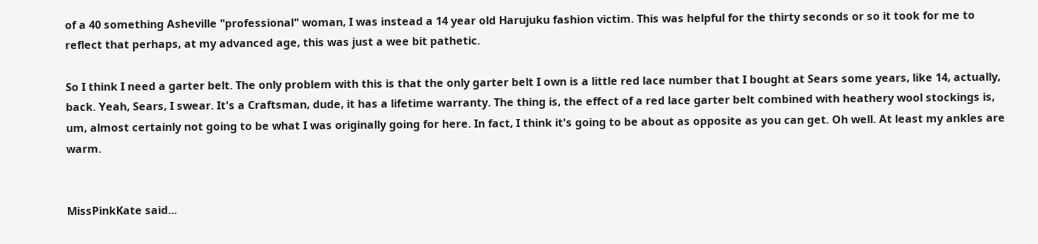of a 40 something Asheville "professional" woman, I was instead a 14 year old Harujuku fashion victim. This was helpful for the thirty seconds or so it took for me to reflect that perhaps, at my advanced age, this was just a wee bit pathetic.

So I think I need a garter belt. The only problem with this is that the only garter belt I own is a little red lace number that I bought at Sears some years, like 14, actually, back. Yeah, Sears, I swear. It's a Craftsman, dude, it has a lifetime warranty. The thing is, the effect of a red lace garter belt combined with heathery wool stockings is, um, almost certainly not going to be what I was originally going for here. In fact, I think it's going to be about as opposite as you can get. Oh well. At least my ankles are warm.


MissPinkKate said...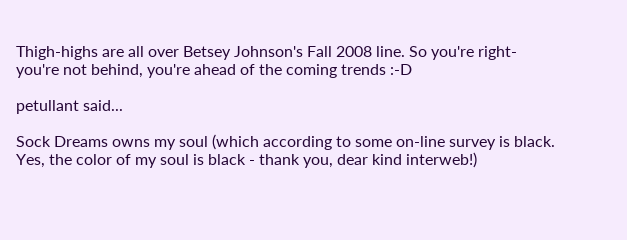Thigh-highs are all over Betsey Johnson's Fall 2008 line. So you're right- you're not behind, you're ahead of the coming trends :-D

petullant said...

Sock Dreams owns my soul (which according to some on-line survey is black. Yes, the color of my soul is black - thank you, dear kind interweb!)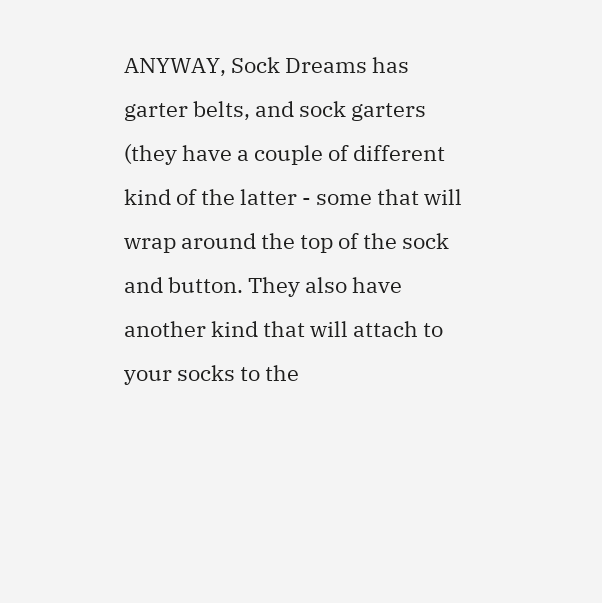ANYWAY, Sock Dreams has garter belts, and sock garters (they have a couple of different kind of the latter - some that will wrap around the top of the sock and button. They also have another kind that will attach to your socks to the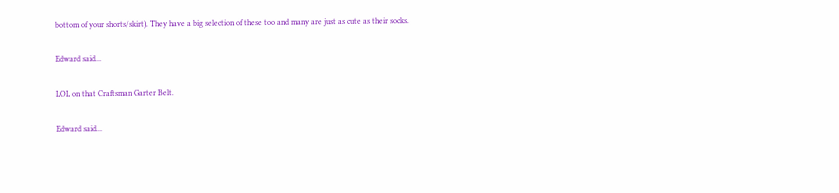bottom of your shorts/skirt). They have a big selection of these too and many are just as cute as their socks.

Edward said...

LOL on that Craftsman Garter Belt.

Edward said...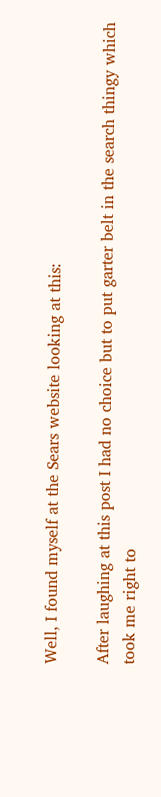Well, I found myself at the Sears website looking at this:

After laughing at this post I had no choice but to put garter belt in the search thingy which took me right to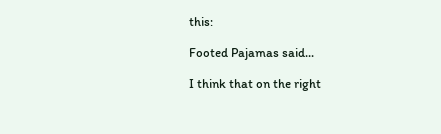this:

Footed Pajamas said...

I think that on the right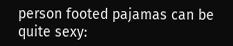person footed pajamas can be quite sexy: